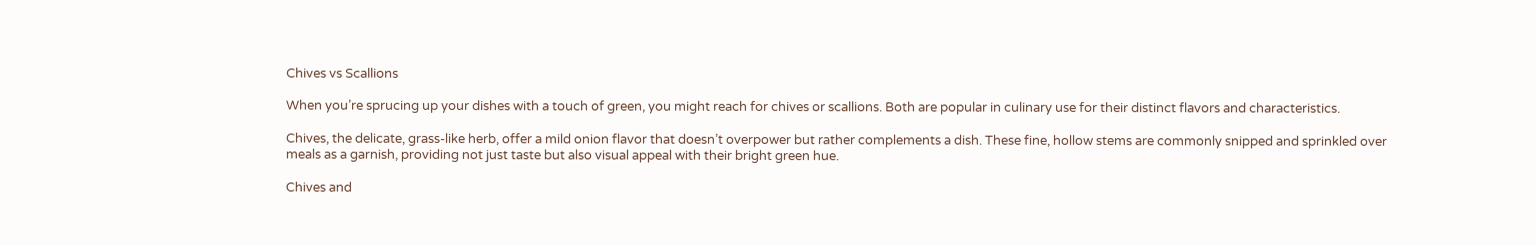Chives vs Scallions

When you’re sprucing up your dishes with a touch of green, you might reach for chives or scallions. Both are popular in culinary use for their distinct flavors and characteristics.

Chives, the delicate, grass-like herb, offer a mild onion flavor that doesn’t overpower but rather complements a dish. These fine, hollow stems are commonly snipped and sprinkled over meals as a garnish, providing not just taste but also visual appeal with their bright green hue.

Chives and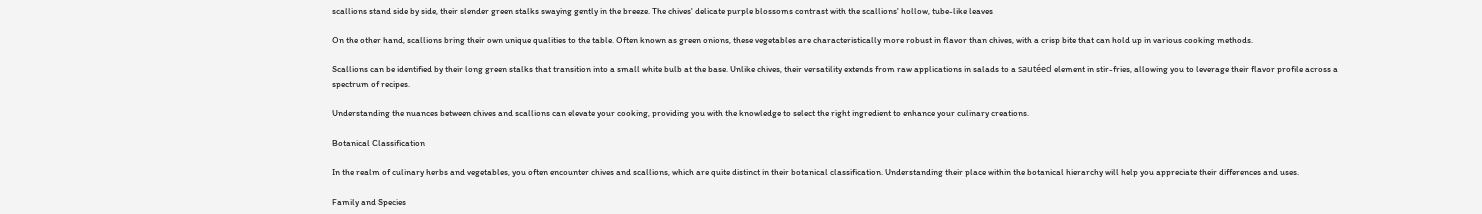scallions stand side by side, their slender green stalks swaying gently in the breeze. The chives' delicate purple blossoms contrast with the scallions' hollow, tube-like leaves

On the other hand, scallions bring their own unique qualities to the table. Often known as green onions, these vegetables are characteristically more robust in flavor than chives, with a crisp bite that can hold up in various cooking methods.

Scallions can be identified by their long green stalks that transition into a small white bulb at the base. Unlike chives, their versatility extends from raw applications in salads to a sautéed element in stir-fries, allowing you to leverage their flavor profile across a spectrum of recipes.

Understanding the nuances between chives and scallions can elevate your cooking, providing you with the knowledge to select the right ingredient to enhance your culinary creations.

Botanical Classification

In the realm of culinary herbs and vegetables, you often encounter chives and scallions, which are quite distinct in their botanical classification. Understanding their place within the botanical hierarchy will help you appreciate their differences and uses.

Family and Species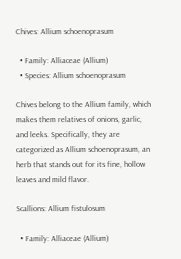Chives: Allium schoenoprasum

  • Family: Alliaceae (Allium)
  • Species: Allium schoenoprasum

Chives belong to the Allium family, which makes them relatives of onions, garlic, and leeks. Specifically, they are categorized as Allium schoenoprasum, an herb that stands out for its fine, hollow leaves and mild flavor.

Scallions: Allium fistulosum

  • Family: Alliaceae (Allium)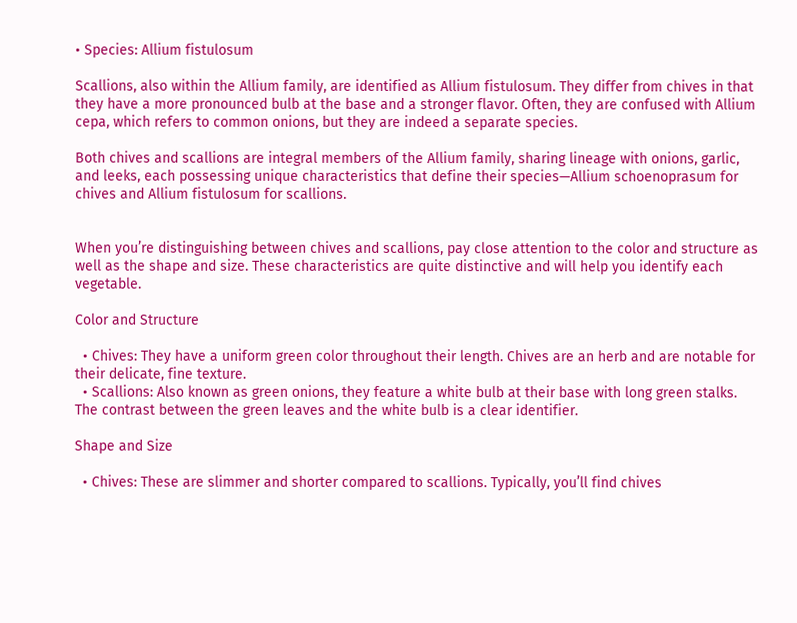• Species: Allium fistulosum

Scallions, also within the Allium family, are identified as Allium fistulosum. They differ from chives in that they have a more pronounced bulb at the base and a stronger flavor. Often, they are confused with Allium cepa, which refers to common onions, but they are indeed a separate species.

Both chives and scallions are integral members of the Allium family, sharing lineage with onions, garlic, and leeks, each possessing unique characteristics that define their species—Allium schoenoprasum for chives and Allium fistulosum for scallions.


When you’re distinguishing between chives and scallions, pay close attention to the color and structure as well as the shape and size. These characteristics are quite distinctive and will help you identify each vegetable.

Color and Structure

  • Chives: They have a uniform green color throughout their length. Chives are an herb and are notable for their delicate, fine texture.
  • Scallions: Also known as green onions, they feature a white bulb at their base with long green stalks. The contrast between the green leaves and the white bulb is a clear identifier.

Shape and Size

  • Chives: These are slimmer and shorter compared to scallions. Typically, you’ll find chives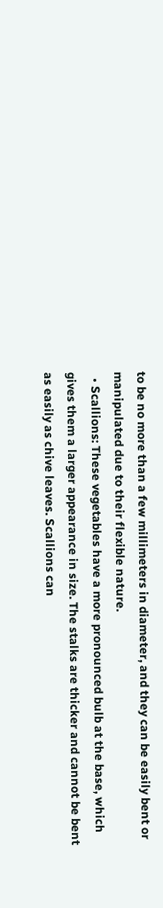to be no more than a few millimeters in diameter, and they can be easily bent or manipulated due to their flexible nature.
  • Scallions: These vegetables have a more pronounced bulb at the base, which gives them a larger appearance in size. The stalks are thicker and cannot be bent as easily as chive leaves. Scallions can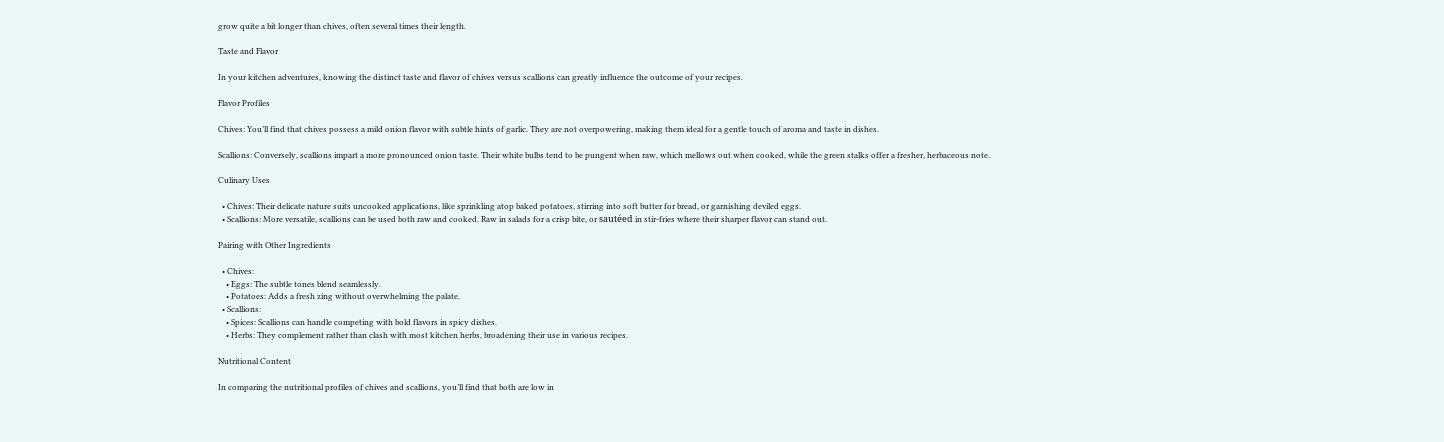grow quite a bit longer than chives, often several times their length.

Taste and Flavor

In your kitchen adventures, knowing the distinct taste and flavor of chives versus scallions can greatly influence the outcome of your recipes.

Flavor Profiles

Chives: You’ll find that chives possess a mild onion flavor with subtle hints of garlic. They are not overpowering, making them ideal for a gentle touch of aroma and taste in dishes.

Scallions: Conversely, scallions impart a more pronounced onion taste. Their white bulbs tend to be pungent when raw, which mellows out when cooked, while the green stalks offer a fresher, herbaceous note.

Culinary Uses

  • Chives: Their delicate nature suits uncooked applications, like sprinkling atop baked potatoes, stirring into soft butter for bread, or garnishing deviled eggs.
  • Scallions: More versatile, scallions can be used both raw and cooked. Raw in salads for a crisp bite, or sautéed in stir-fries where their sharper flavor can stand out.

Pairing with Other Ingredients

  • Chives:
    • Eggs: The subtle tones blend seamlessly.
    • Potatoes: Adds a fresh zing without overwhelming the palate.
  • Scallions:
    • Spices: Scallions can handle competing with bold flavors in spicy dishes.
    • Herbs: They complement rather than clash with most kitchen herbs, broadening their use in various recipes.

Nutritional Content

In comparing the nutritional profiles of chives and scallions, you’ll find that both are low in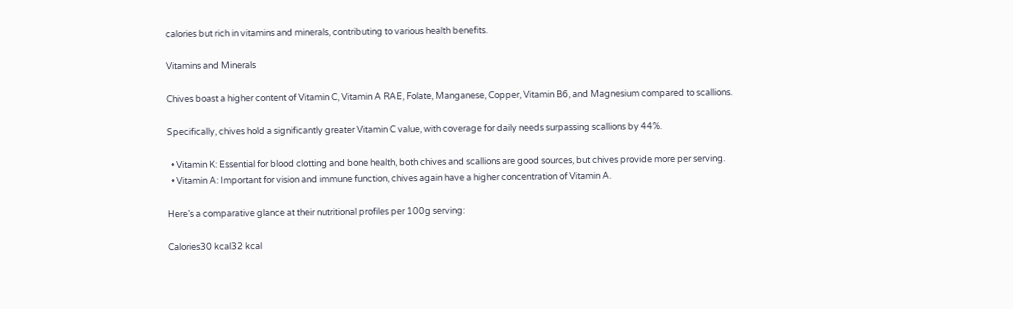calories but rich in vitamins and minerals, contributing to various health benefits.

Vitamins and Minerals

Chives boast a higher content of Vitamin C, Vitamin A RAE, Folate, Manganese, Copper, Vitamin B6, and Magnesium compared to scallions.

Specifically, chives hold a significantly greater Vitamin C value, with coverage for daily needs surpassing scallions by 44%.

  • Vitamin K: Essential for blood clotting and bone health, both chives and scallions are good sources, but chives provide more per serving.
  • Vitamin A: Important for vision and immune function, chives again have a higher concentration of Vitamin A.

Here’s a comparative glance at their nutritional profiles per 100g serving:

Calories30 kcal32 kcal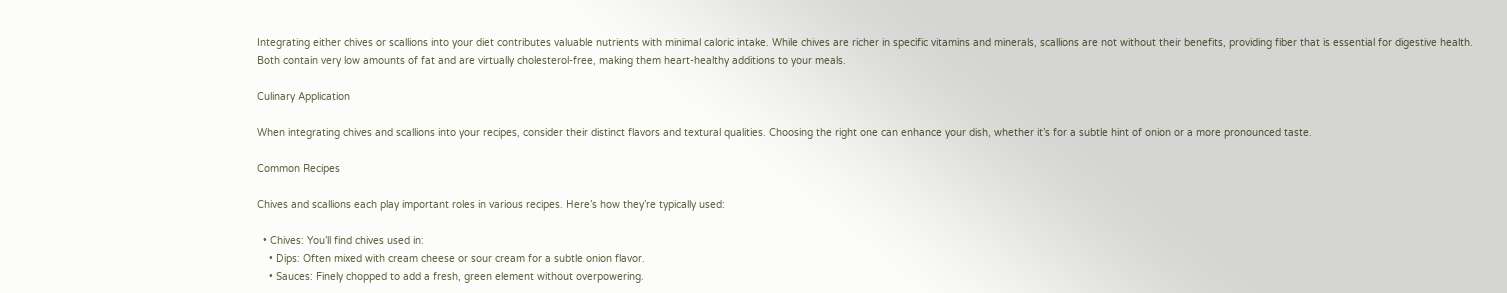Integrating either chives or scallions into your diet contributes valuable nutrients with minimal caloric intake. While chives are richer in specific vitamins and minerals, scallions are not without their benefits, providing fiber that is essential for digestive health. Both contain very low amounts of fat and are virtually cholesterol-free, making them heart-healthy additions to your meals.

Culinary Application

When integrating chives and scallions into your recipes, consider their distinct flavors and textural qualities. Choosing the right one can enhance your dish, whether it’s for a subtle hint of onion or a more pronounced taste.

Common Recipes

Chives and scallions each play important roles in various recipes. Here’s how they’re typically used:

  • Chives: You’ll find chives used in:
    • Dips: Often mixed with cream cheese or sour cream for a subtle onion flavor.
    • Sauces: Finely chopped to add a fresh, green element without overpowering.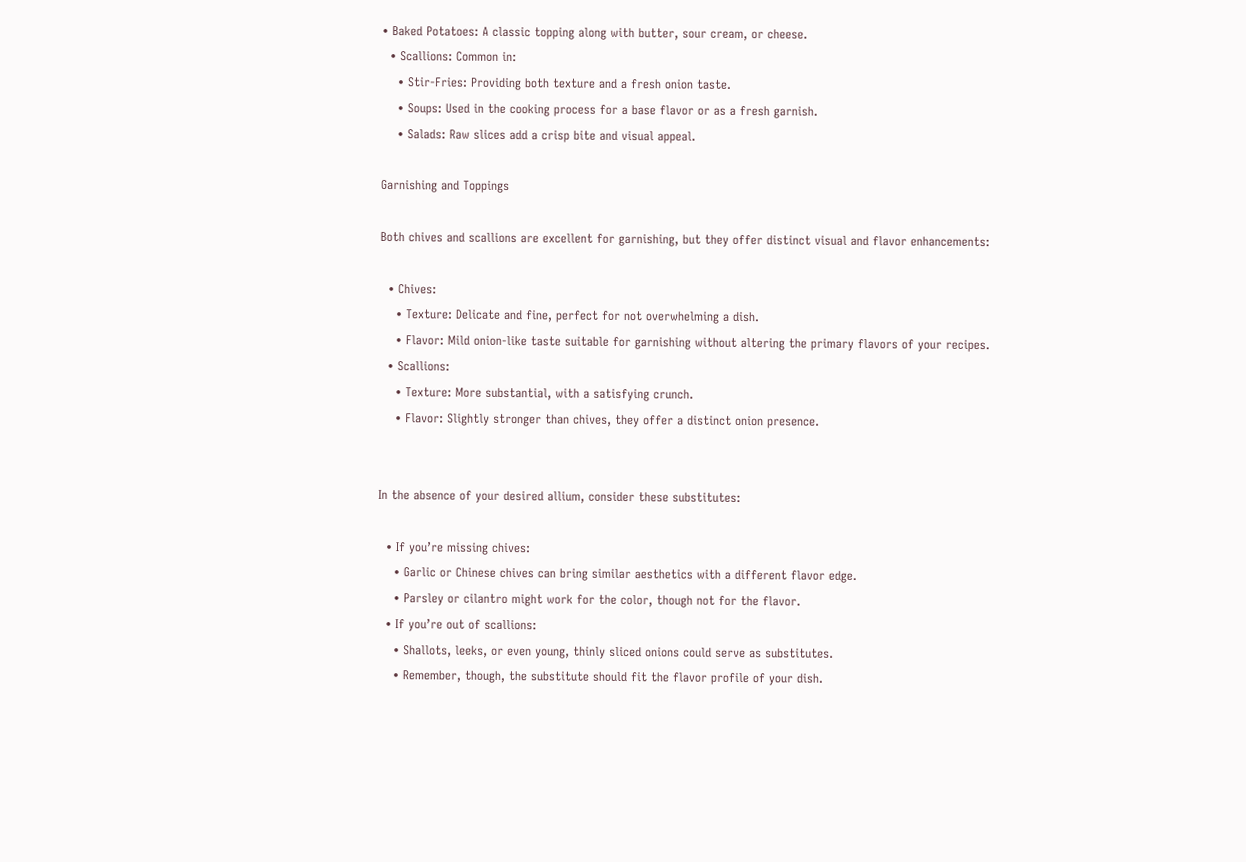• Baked Potatoes: A classic topping along with butter, sour cream, or cheese.
  • Scallions: Common in:
    • Stir-Fries: Providing both texture and a fresh onion taste.
    • Soups: Used in the cooking process for a base flavor or as a fresh garnish.
    • Salads: Raw slices add a crisp bite and visual appeal.

Garnishing and Toppings

Both chives and scallions are excellent for garnishing, but they offer distinct visual and flavor enhancements:

  • Chives:
    • Texture: Delicate and fine, perfect for not overwhelming a dish.
    • Flavor: Mild onion-like taste suitable for garnishing without altering the primary flavors of your recipes.
  • Scallions:
    • Texture: More substantial, with a satisfying crunch.
    • Flavor: Slightly stronger than chives, they offer a distinct onion presence.


In the absence of your desired allium, consider these substitutes:

  • If you’re missing chives:
    • Garlic or Chinese chives can bring similar aesthetics with a different flavor edge.
    • Parsley or cilantro might work for the color, though not for the flavor.
  • If you’re out of scallions:
    • Shallots, leeks, or even young, thinly sliced onions could serve as substitutes.
    • Remember, though, the substitute should fit the flavor profile of your dish.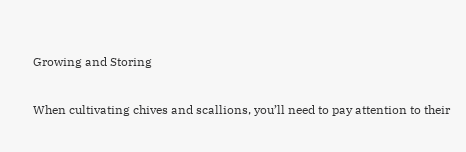Growing and Storing

When cultivating chives and scallions, you’ll need to pay attention to their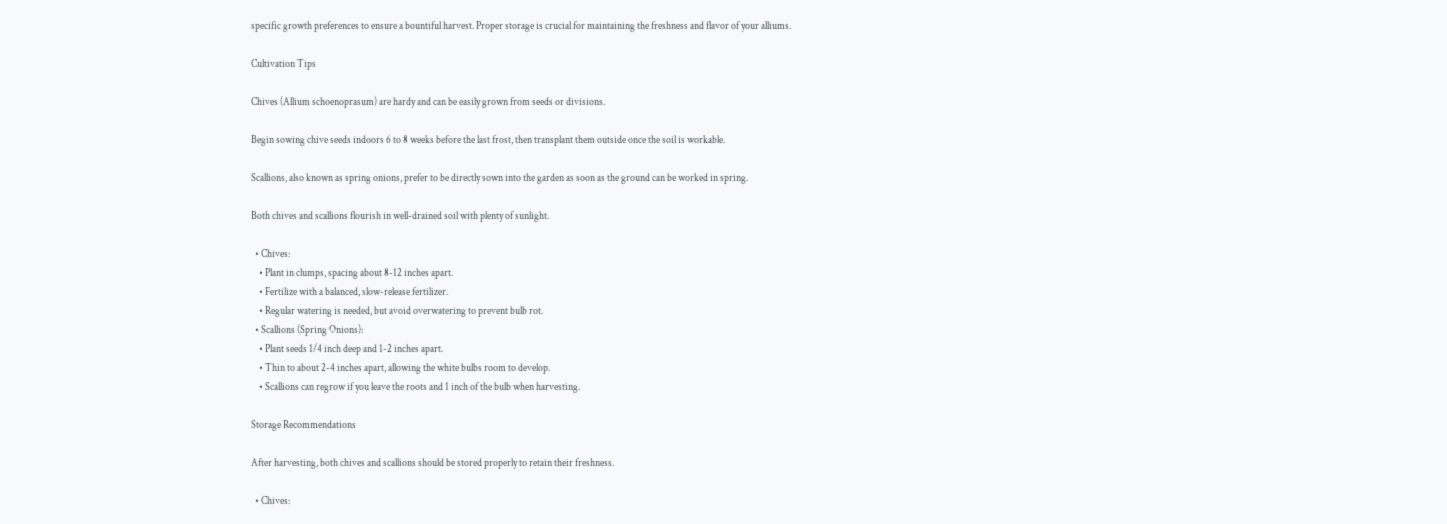specific growth preferences to ensure a bountiful harvest. Proper storage is crucial for maintaining the freshness and flavor of your alliums.

Cultivation Tips

Chives (Allium schoenoprasum) are hardy and can be easily grown from seeds or divisions.

Begin sowing chive seeds indoors 6 to 8 weeks before the last frost, then transplant them outside once the soil is workable.

Scallions, also known as spring onions, prefer to be directly sown into the garden as soon as the ground can be worked in spring.

Both chives and scallions flourish in well-drained soil with plenty of sunlight.

  • Chives:
    • Plant in clumps, spacing about 8-12 inches apart.
    • Fertilize with a balanced, slow-release fertilizer.
    • Regular watering is needed, but avoid overwatering to prevent bulb rot.
  • Scallions (Spring Onions):
    • Plant seeds 1/4 inch deep and 1-2 inches apart.
    • Thin to about 2-4 inches apart, allowing the white bulbs room to develop.
    • Scallions can regrow if you leave the roots and 1 inch of the bulb when harvesting.

Storage Recommendations

After harvesting, both chives and scallions should be stored properly to retain their freshness.

  • Chives: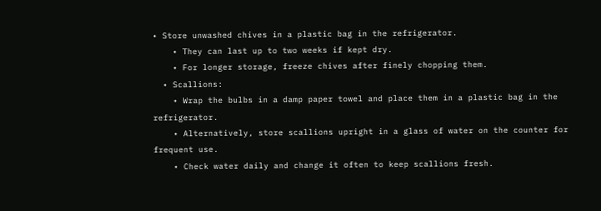• Store unwashed chives in a plastic bag in the refrigerator.
    • They can last up to two weeks if kept dry.
    • For longer storage, freeze chives after finely chopping them.
  • Scallions:
    • Wrap the bulbs in a damp paper towel and place them in a plastic bag in the refrigerator.
    • Alternatively, store scallions upright in a glass of water on the counter for frequent use.
    • Check water daily and change it often to keep scallions fresh.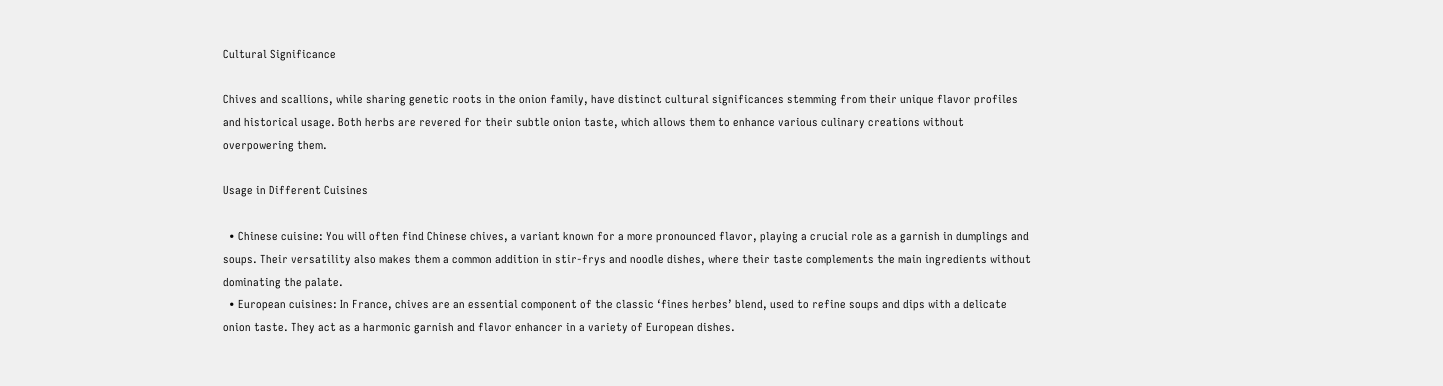Cultural Significance

Chives and scallions, while sharing genetic roots in the onion family, have distinct cultural significances stemming from their unique flavor profiles and historical usage. Both herbs are revered for their subtle onion taste, which allows them to enhance various culinary creations without overpowering them.

Usage in Different Cuisines

  • Chinese cuisine: You will often find Chinese chives, a variant known for a more pronounced flavor, playing a crucial role as a garnish in dumplings and soups. Their versatility also makes them a common addition in stir-frys and noodle dishes, where their taste complements the main ingredients without dominating the palate.
  • European cuisines: In France, chives are an essential component of the classic ‘fines herbes’ blend, used to refine soups and dips with a delicate onion taste. They act as a harmonic garnish and flavor enhancer in a variety of European dishes.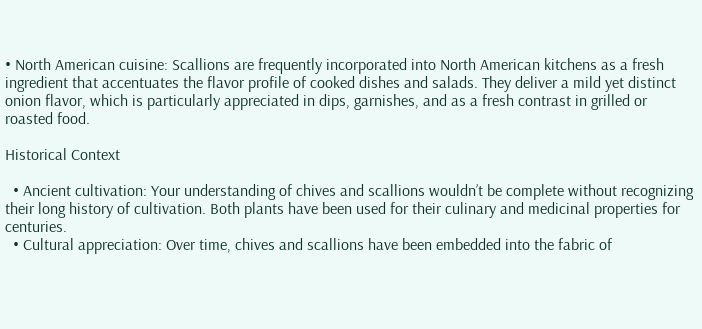• North American cuisine: Scallions are frequently incorporated into North American kitchens as a fresh ingredient that accentuates the flavor profile of cooked dishes and salads. They deliver a mild yet distinct onion flavor, which is particularly appreciated in dips, garnishes, and as a fresh contrast in grilled or roasted food.

Historical Context

  • Ancient cultivation: Your understanding of chives and scallions wouldn’t be complete without recognizing their long history of cultivation. Both plants have been used for their culinary and medicinal properties for centuries.
  • Cultural appreciation: Over time, chives and scallions have been embedded into the fabric of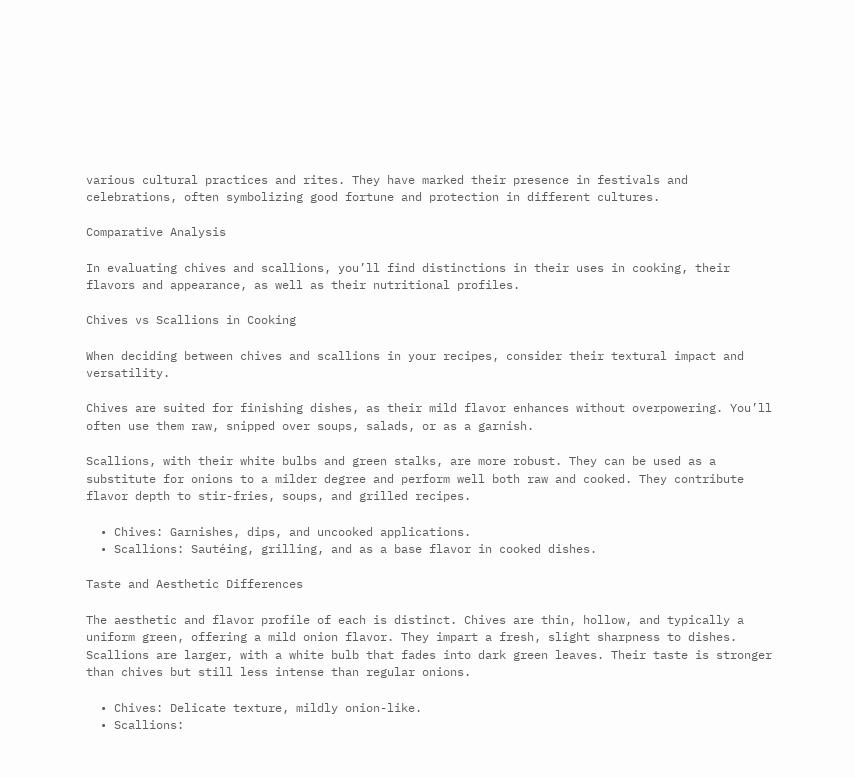various cultural practices and rites. They have marked their presence in festivals and celebrations, often symbolizing good fortune and protection in different cultures.

Comparative Analysis

In evaluating chives and scallions, you’ll find distinctions in their uses in cooking, their flavors and appearance, as well as their nutritional profiles.

Chives vs Scallions in Cooking

When deciding between chives and scallions in your recipes, consider their textural impact and versatility.

Chives are suited for finishing dishes, as their mild flavor enhances without overpowering. You’ll often use them raw, snipped over soups, salads, or as a garnish.

Scallions, with their white bulbs and green stalks, are more robust. They can be used as a substitute for onions to a milder degree and perform well both raw and cooked. They contribute flavor depth to stir-fries, soups, and grilled recipes.

  • Chives: Garnishes, dips, and uncooked applications.
  • Scallions: Sautéing, grilling, and as a base flavor in cooked dishes.

Taste and Aesthetic Differences

The aesthetic and flavor profile of each is distinct. Chives are thin, hollow, and typically a uniform green, offering a mild onion flavor. They impart a fresh, slight sharpness to dishes. Scallions are larger, with a white bulb that fades into dark green leaves. Their taste is stronger than chives but still less intense than regular onions.

  • Chives: Delicate texture, mildly onion-like.
  • Scallions: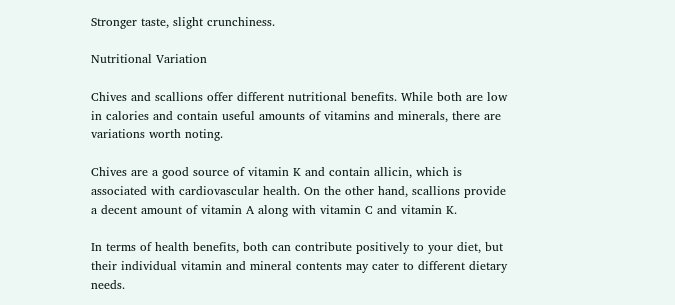Stronger taste, slight crunchiness.

Nutritional Variation

Chives and scallions offer different nutritional benefits. While both are low in calories and contain useful amounts of vitamins and minerals, there are variations worth noting.

Chives are a good source of vitamin K and contain allicin, which is associated with cardiovascular health. On the other hand, scallions provide a decent amount of vitamin A along with vitamin C and vitamin K.

In terms of health benefits, both can contribute positively to your diet, but their individual vitamin and mineral contents may cater to different dietary needs.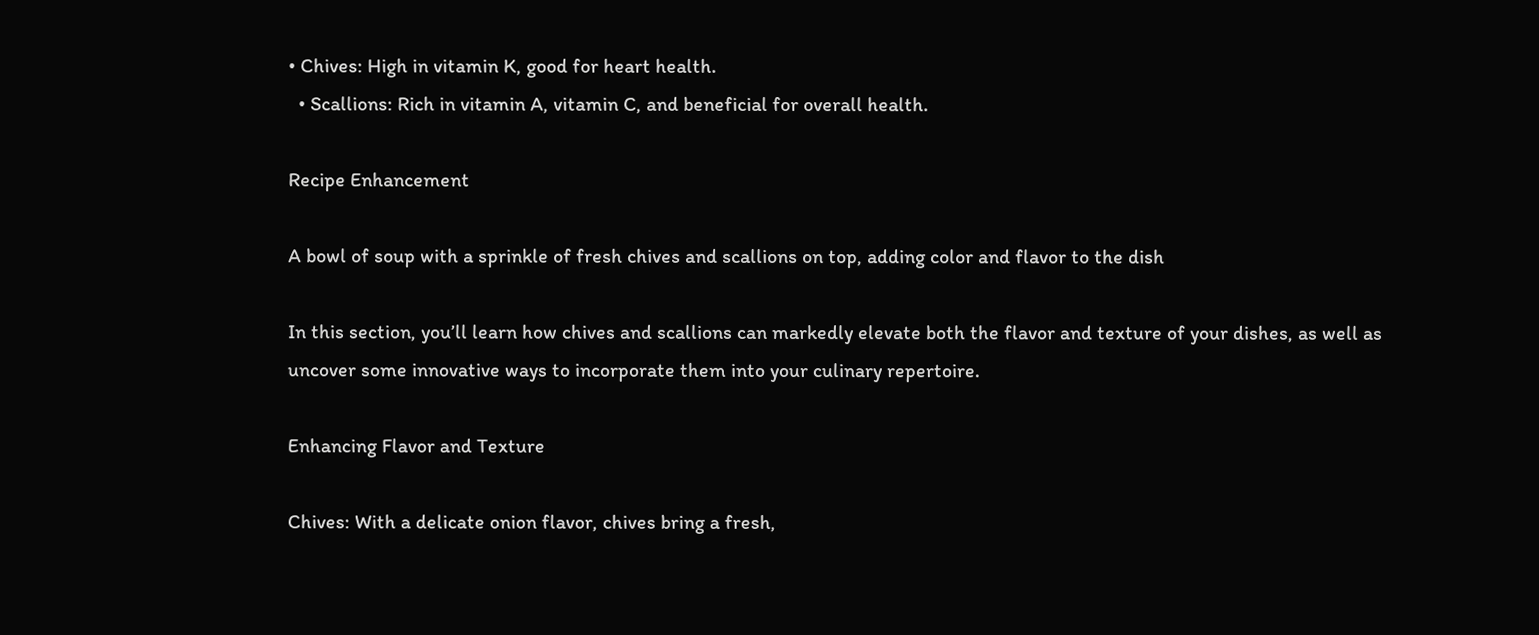• Chives: High in vitamin K, good for heart health.
  • Scallions: Rich in vitamin A, vitamin C, and beneficial for overall health.

Recipe Enhancement

A bowl of soup with a sprinkle of fresh chives and scallions on top, adding color and flavor to the dish

In this section, you’ll learn how chives and scallions can markedly elevate both the flavor and texture of your dishes, as well as uncover some innovative ways to incorporate them into your culinary repertoire.

Enhancing Flavor and Texture

Chives: With a delicate onion flavor, chives bring a fresh,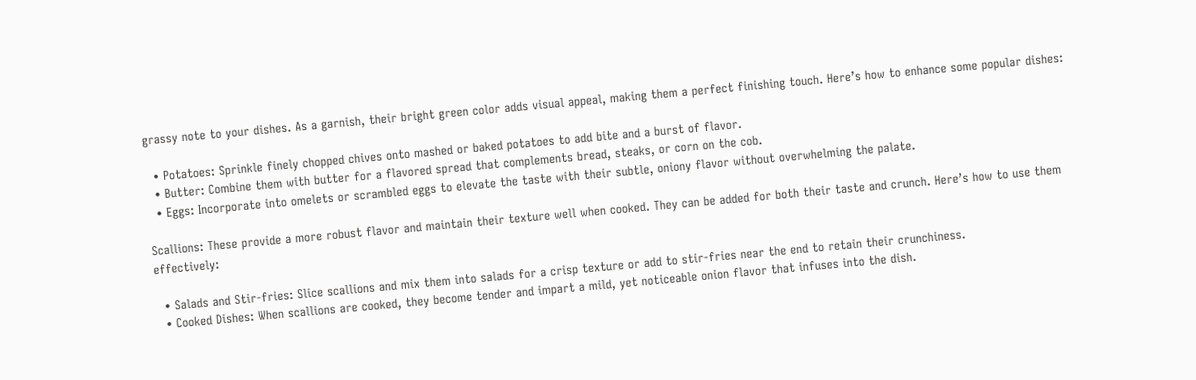grassy note to your dishes. As a garnish, their bright green color adds visual appeal, making them a perfect finishing touch. Here’s how to enhance some popular dishes:

  • Potatoes: Sprinkle finely chopped chives onto mashed or baked potatoes to add bite and a burst of flavor.
  • Butter: Combine them with butter for a flavored spread that complements bread, steaks, or corn on the cob.
  • Eggs: Incorporate into omelets or scrambled eggs to elevate the taste with their subtle, oniony flavor without overwhelming the palate.

Scallions: These provide a more robust flavor and maintain their texture well when cooked. They can be added for both their taste and crunch. Here’s how to use them effectively:

  • Salads and Stir-fries: Slice scallions and mix them into salads for a crisp texture or add to stir-fries near the end to retain their crunchiness.
  • Cooked Dishes: When scallions are cooked, they become tender and impart a mild, yet noticeable onion flavor that infuses into the dish.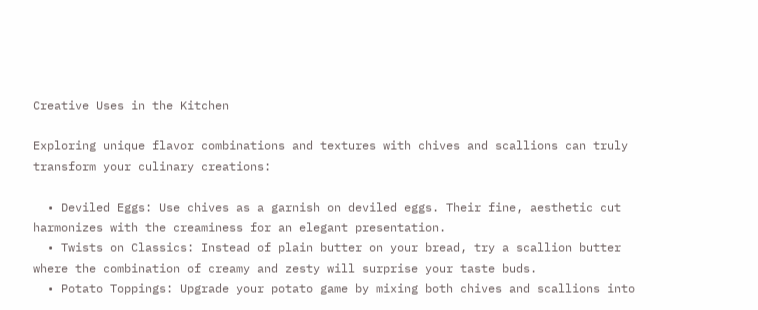Creative Uses in the Kitchen

Exploring unique flavor combinations and textures with chives and scallions can truly transform your culinary creations:

  • Deviled Eggs: Use chives as a garnish on deviled eggs. Their fine, aesthetic cut harmonizes with the creaminess for an elegant presentation.
  • Twists on Classics: Instead of plain butter on your bread, try a scallion butter where the combination of creamy and zesty will surprise your taste buds.
  • Potato Toppings: Upgrade your potato game by mixing both chives and scallions into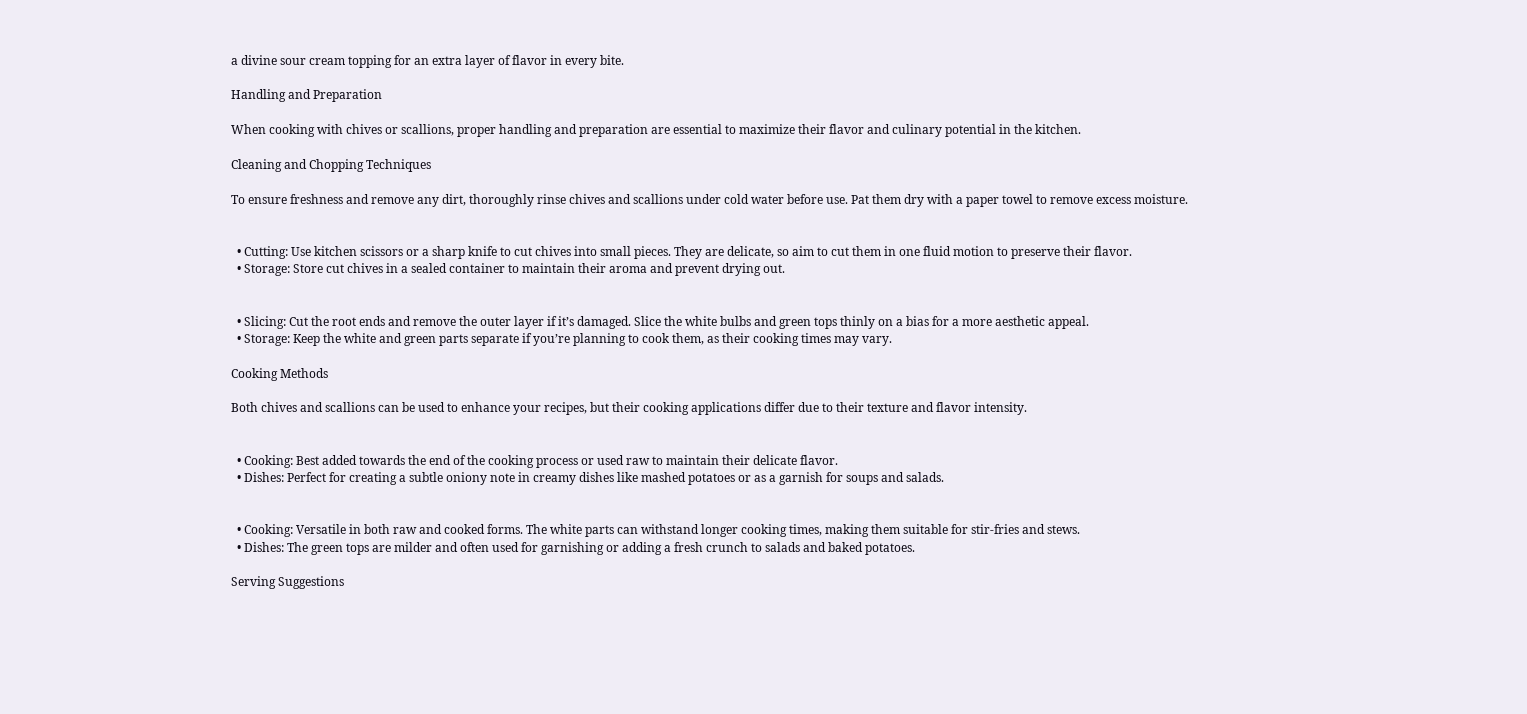a divine sour cream topping for an extra layer of flavor in every bite.

Handling and Preparation

When cooking with chives or scallions, proper handling and preparation are essential to maximize their flavor and culinary potential in the kitchen.

Cleaning and Chopping Techniques

To ensure freshness and remove any dirt, thoroughly rinse chives and scallions under cold water before use. Pat them dry with a paper towel to remove excess moisture.


  • Cutting: Use kitchen scissors or a sharp knife to cut chives into small pieces. They are delicate, so aim to cut them in one fluid motion to preserve their flavor.
  • Storage: Store cut chives in a sealed container to maintain their aroma and prevent drying out.


  • Slicing: Cut the root ends and remove the outer layer if it’s damaged. Slice the white bulbs and green tops thinly on a bias for a more aesthetic appeal.
  • Storage: Keep the white and green parts separate if you’re planning to cook them, as their cooking times may vary.

Cooking Methods

Both chives and scallions can be used to enhance your recipes, but their cooking applications differ due to their texture and flavor intensity.


  • Cooking: Best added towards the end of the cooking process or used raw to maintain their delicate flavor.
  • Dishes: Perfect for creating a subtle oniony note in creamy dishes like mashed potatoes or as a garnish for soups and salads.


  • Cooking: Versatile in both raw and cooked forms. The white parts can withstand longer cooking times, making them suitable for stir-fries and stews.
  • Dishes: The green tops are milder and often used for garnishing or adding a fresh crunch to salads and baked potatoes.

Serving Suggestions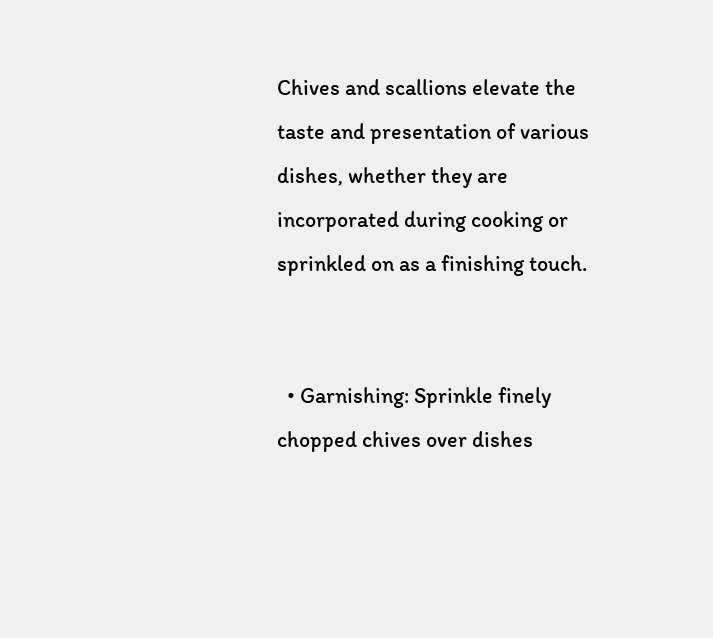Chives and scallions elevate the taste and presentation of various dishes, whether they are incorporated during cooking or sprinkled on as a finishing touch.


  • Garnishing: Sprinkle finely chopped chives over dishes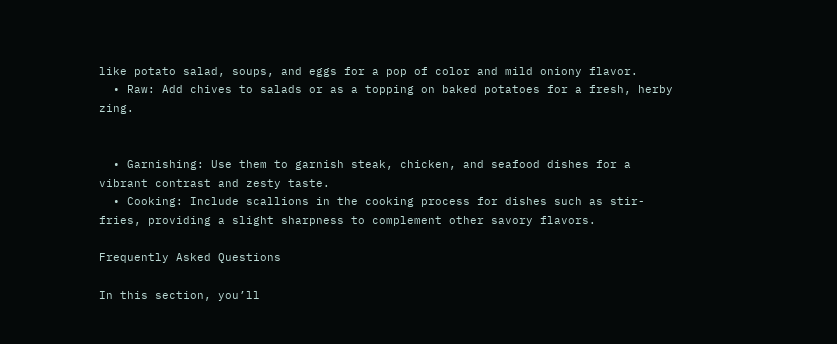like potato salad, soups, and eggs for a pop of color and mild oniony flavor.
  • Raw: Add chives to salads or as a topping on baked potatoes for a fresh, herby zing.


  • Garnishing: Use them to garnish steak, chicken, and seafood dishes for a vibrant contrast and zesty taste.
  • Cooking: Include scallions in the cooking process for dishes such as stir-fries, providing a slight sharpness to complement other savory flavors.

Frequently Asked Questions

In this section, you’ll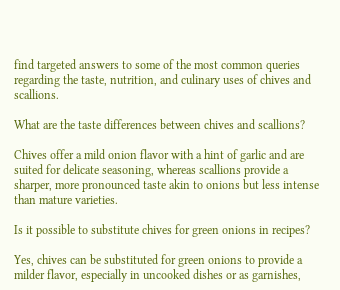find targeted answers to some of the most common queries regarding the taste, nutrition, and culinary uses of chives and scallions.

What are the taste differences between chives and scallions?

Chives offer a mild onion flavor with a hint of garlic and are suited for delicate seasoning, whereas scallions provide a sharper, more pronounced taste akin to onions but less intense than mature varieties.

Is it possible to substitute chives for green onions in recipes?

Yes, chives can be substituted for green onions to provide a milder flavor, especially in uncooked dishes or as garnishes,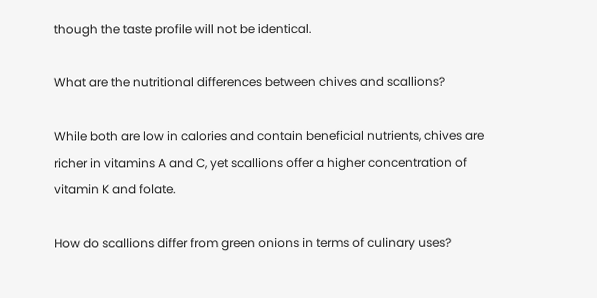though the taste profile will not be identical.

What are the nutritional differences between chives and scallions?

While both are low in calories and contain beneficial nutrients, chives are richer in vitamins A and C, yet scallions offer a higher concentration of vitamin K and folate.

How do scallions differ from green onions in terms of culinary uses?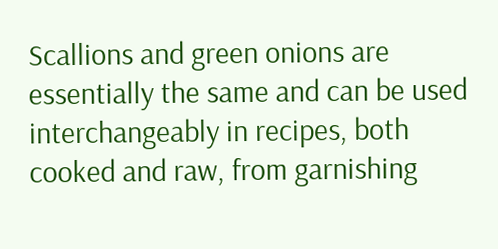Scallions and green onions are essentially the same and can be used interchangeably in recipes, both cooked and raw, from garnishing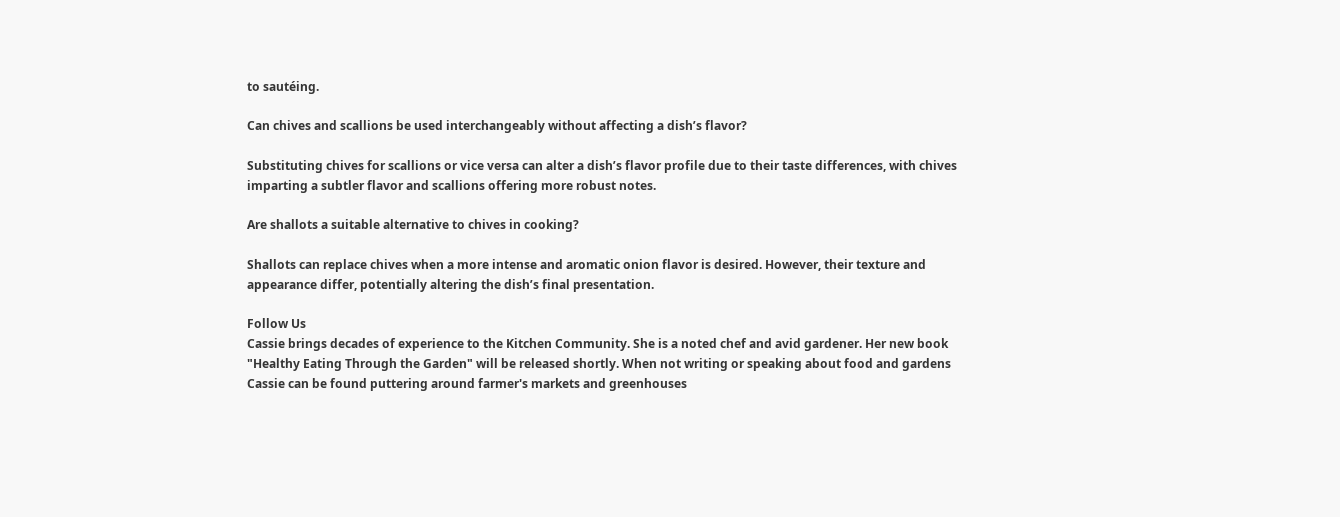to sautéing.

Can chives and scallions be used interchangeably without affecting a dish’s flavor?

Substituting chives for scallions or vice versa can alter a dish’s flavor profile due to their taste differences, with chives imparting a subtler flavor and scallions offering more robust notes.

Are shallots a suitable alternative to chives in cooking?

Shallots can replace chives when a more intense and aromatic onion flavor is desired. However, their texture and appearance differ, potentially altering the dish’s final presentation.

Follow Us
Cassie brings decades of experience to the Kitchen Community. She is a noted chef and avid gardener. Her new book "Healthy Eating Through the Garden" will be released shortly. When not writing or speaking about food and gardens Cassie can be found puttering around farmer's markets and greenhouses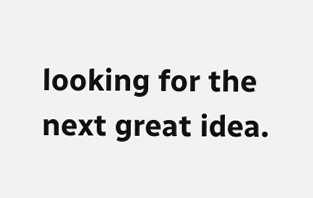looking for the next great idea.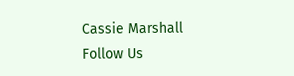Cassie Marshall
Follow Us